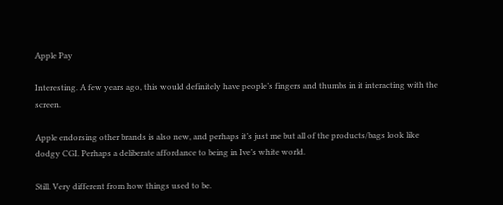Apple Pay

Interesting. A few years ago, this would definitely have people’s fingers and thumbs in it interacting with the screen.

Apple endorsing other brands is also new, and perhaps it’s just me but all of the products/bags look like dodgy CGI. Perhaps a deliberate affordance to being in Ive’s white world.

Still. Very different from how things used to be.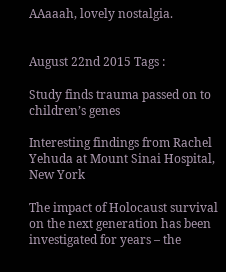AAaaah, lovely nostalgia.


August 22nd 2015 Tags :

Study finds trauma passed on to children’s genes

Interesting findings from Rachel Yehuda at Mount Sinai Hospital, New York

The impact of Holocaust survival on the next generation has been investigated for years – the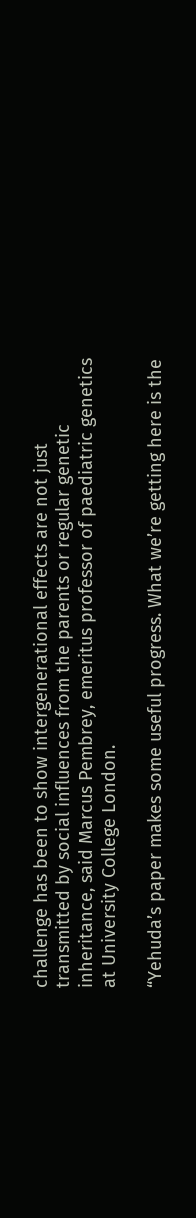challenge has been to show intergenerational effects are not just transmitted by social influences from the parents or regular genetic inheritance, said Marcus Pembrey, emeritus professor of paediatric genetics at University College London.

“Yehuda’s paper makes some useful progress. What we’re getting here is the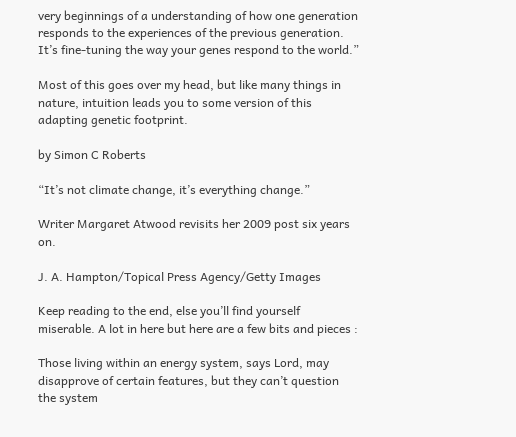very beginnings of a understanding of how one generation responds to the experiences of the previous generation. It’s fine-tuning the way your genes respond to the world.”

Most of this goes over my head, but like many things in nature, intuition leads you to some version of this adapting genetic footprint.

by Simon C Roberts

“It’s not climate change, it’s everything change.”

Writer Margaret Atwood revisits her 2009 post six years on.

J. A. Hampton/Topical Press Agency/Getty Images

Keep reading to the end, else you’ll find yourself miserable. A lot in here but here are a few bits and pieces :

Those living within an energy system, says Lord, may disapprove of certain features, but they can’t question the system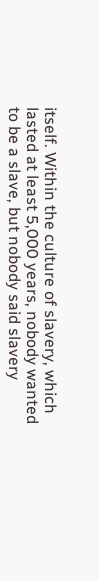itself. Within the culture of slavery, which lasted at least 5,000 years, nobody wanted to be a slave, but nobody said slavery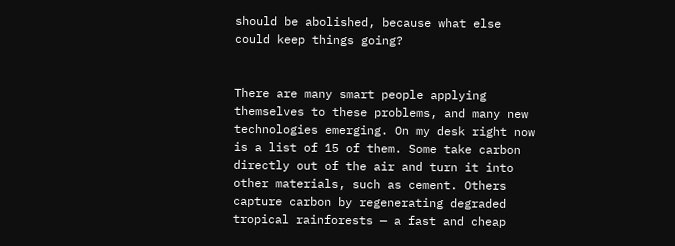should be abolished, because what else could keep things going?


There are many smart people applying themselves to these problems, and many new technologies emerging. On my desk right now is a list of 15 of them. Some take carbon directly out of the air and turn it into other materials, such as cement. Others capture carbon by regenerating degraded tropical rainforests — a fast and cheap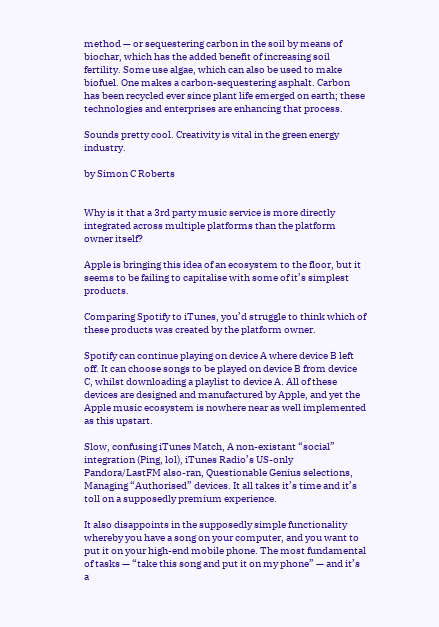method — or sequestering carbon in the soil by means of biochar, which has the added benefit of increasing soil fertility. Some use algae, which can also be used to make biofuel. One makes a carbon-sequestering asphalt. Carbon has been recycled ever since plant life emerged on earth; these technologies and enterprises are enhancing that process.

Sounds pretty cool. Creativity is vital in the green energy industry.

by Simon C Roberts


Why is it that a 3rd party music service is more directly integrated across multiple platforms than the platform owner itself?

Apple is bringing this idea of an ecosystem to the floor, but it seems to be failing to capitalise with some of it’s simplest products.

Comparing Spotify to iTunes, you’d struggle to think which of these products was created by the platform owner.

Spotify can continue playing on device A where device B left off. It can choose songs to be played on device B from device C, whilst downloading a playlist to device A. All of these devices are designed and manufactured by Apple, and yet the Apple music ecosystem is nowhere near as well implemented as this upstart.

Slow, confusing iTunes Match, A non-existant “social” integration (Ping, lol), iTunes Radio’s US-only Pandora/LastFM also-ran, Questionable Genius selections, Managing “Authorised” devices. It all takes it’s time and it’s toll on a supposedly premium experience.

It also disappoints in the supposedly simple functionality whereby you have a song on your computer, and you want to put it on your high-end mobile phone. The most fundamental of tasks — “take this song and put it on my phone” — and it’s a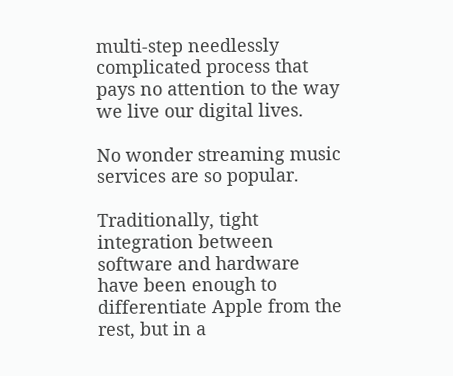multi-step needlessly complicated process that pays no attention to the way we live our digital lives.

No wonder streaming music services are so popular.

Traditionally, tight integration between software and hardware have been enough to differentiate Apple from the rest, but in a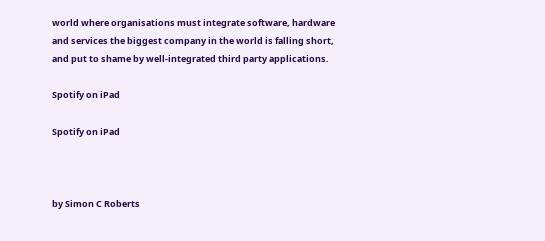world where organisations must integrate software, hardware and services the biggest company in the world is falling short, and put to shame by well-integrated third party applications.

Spotify on iPad

Spotify on iPad



by Simon C Roberts